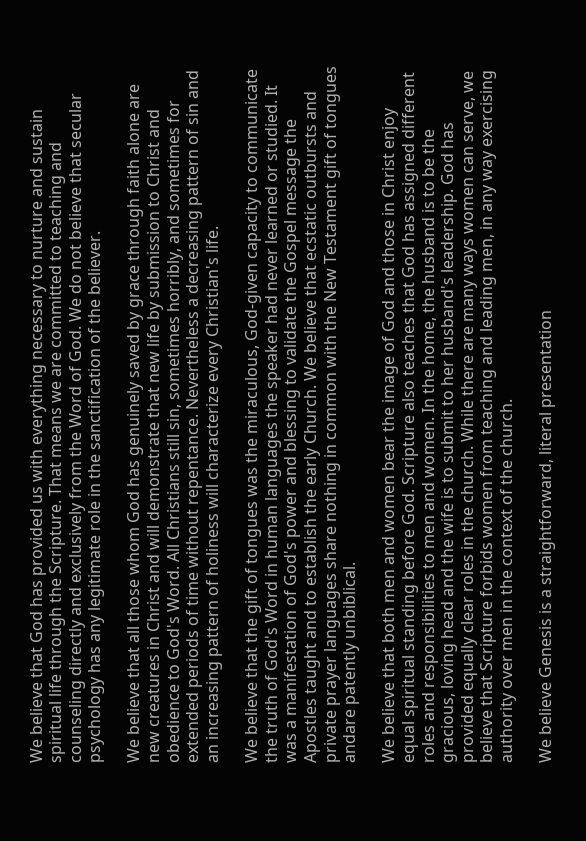We believe that God has provided us with everything necessary to nurture and sustain spiritual life through the Scripture. That means we are committed to teaching and counseling directly and exclusively from the Word of God. We do not believe that secular psychology has any legitimate role in the sanctification of the believer.

We believe that all those whom God has genuinely saved by grace through faith alone are new creatures in Christ and will demonstrate that new life by submission to Christ and obedience to God's Word. All Christians still sin, sometimes horribly, and sometimes for extended periods of time without repentance. Nevertheless a decreasing pattern of sin and an increasing pattern of holiness will characterize every Christian's life.

We believe that the gift of tongues was the miraculous, God-given capacity to communicate the truth of God's Word in human languages the speaker had never learned or studied. It was a manifestation of God's power and blessing to validate the Gospel message the Apostles taught and to establish the early Church. We believe that ecstatic outbursts and private prayer languages share nothing in common with the New Testament gift of tongues andare patently unbiblical.

We believe that both men and women bear the image of God and those in Christ enjoy equal spiritual standing before God. Scripture also teaches that God has assigned different roles and responsibilities to men and women. In the home, the husband is to be the gracious, loving head and the wife is to submit to her husband's leadership. God has provided equally clear roles in the church. While there are many ways women can serve, we believe that Scripture forbids women from teaching and leading men, in any way exercising authority over men in the context of the church.

We believe Genesis is a straightforward, literal presentation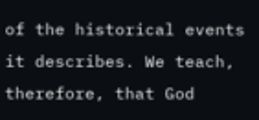of the historical events it describes. We teach, therefore, that God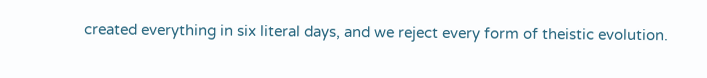created everything in six literal days, and we reject every form of theistic evolution.